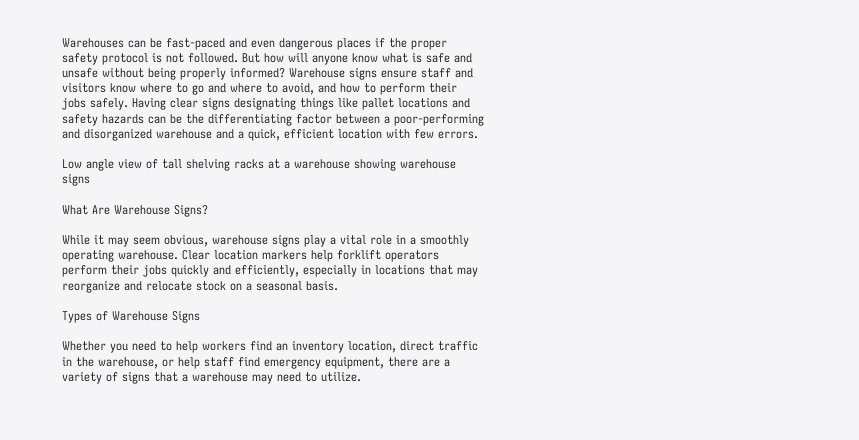Warehouses can be fast-paced and even dangerous places if the proper safety protocol is not followed. But how will anyone know what is safe and unsafe without being properly informed? Warehouse signs ensure staff and visitors know where to go and where to avoid, and how to perform their jobs safely. Having clear signs designating things like pallet locations and safety hazards can be the differentiating factor between a poor-performing and disorganized warehouse and a quick, efficient location with few errors.

Low angle view of tall shelving racks at a warehouse showing warehouse signs

What Are Warehouse Signs?

While it may seem obvious, warehouse signs play a vital role in a smoothly operating warehouse. Clear location markers help forklift operators perform their jobs quickly and efficiently, especially in locations that may reorganize and relocate stock on a seasonal basis.

Types of Warehouse Signs

Whether you need to help workers find an inventory location, direct traffic in the warehouse, or help staff find emergency equipment, there are a variety of signs that a warehouse may need to utilize.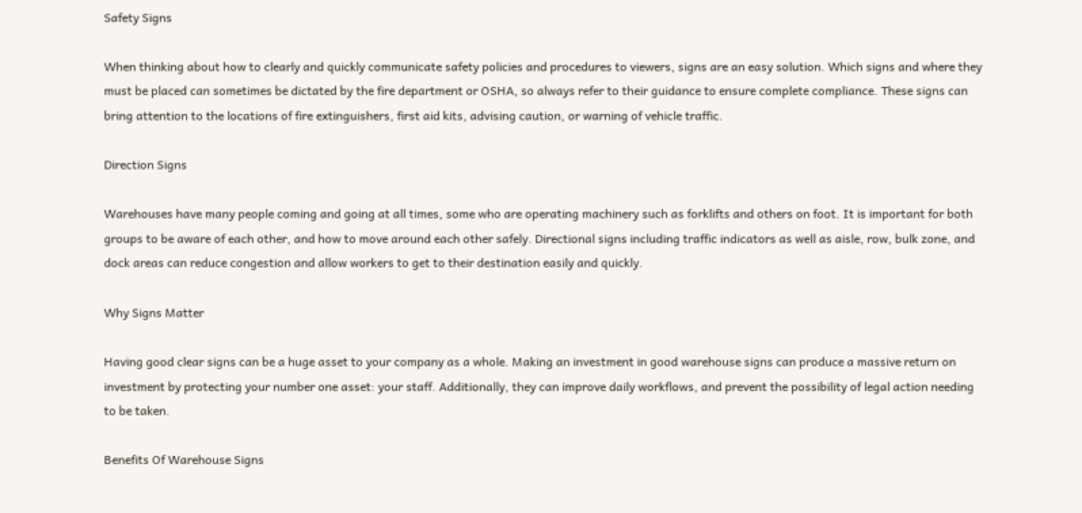Safety Signs

When thinking about how to clearly and quickly communicate safety policies and procedures to viewers, signs are an easy solution. Which signs and where they must be placed can sometimes be dictated by the fire department or OSHA, so always refer to their guidance to ensure complete compliance. These signs can bring attention to the locations of fire extinguishers, first aid kits, advising caution, or warning of vehicle traffic.

Direction Signs

Warehouses have many people coming and going at all times, some who are operating machinery such as forklifts and others on foot. It is important for both groups to be aware of each other, and how to move around each other safely. Directional signs including traffic indicators as well as aisle, row, bulk zone, and dock areas can reduce congestion and allow workers to get to their destination easily and quickly.

Why Signs Matter

Having good clear signs can be a huge asset to your company as a whole. Making an investment in good warehouse signs can produce a massive return on investment by protecting your number one asset: your staff. Additionally, they can improve daily workflows, and prevent the possibility of legal action needing to be taken.

Benefits Of Warehouse Signs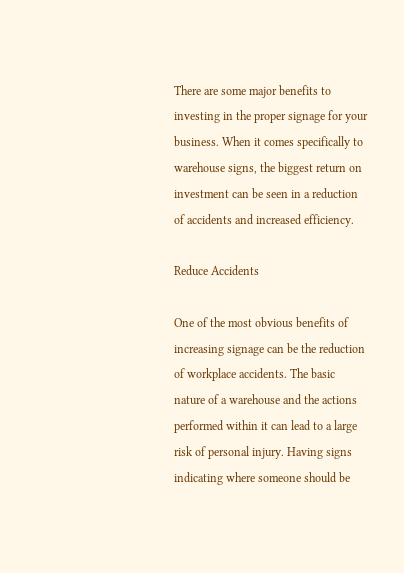There are some major benefits to investing in the proper signage for your business. When it comes specifically to warehouse signs, the biggest return on investment can be seen in a reduction of accidents and increased efficiency.

Reduce Accidents

One of the most obvious benefits of increasing signage can be the reduction of workplace accidents. The basic nature of a warehouse and the actions performed within it can lead to a large risk of personal injury. Having signs indicating where someone should be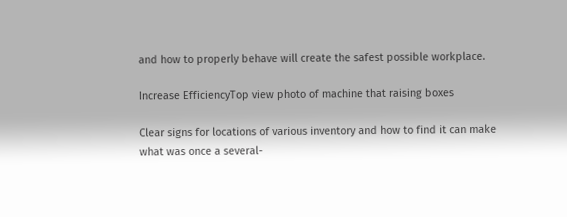and how to properly behave will create the safest possible workplace.

Increase EfficiencyTop view photo of machine that raising boxes

Clear signs for locations of various inventory and how to find it can make what was once a several-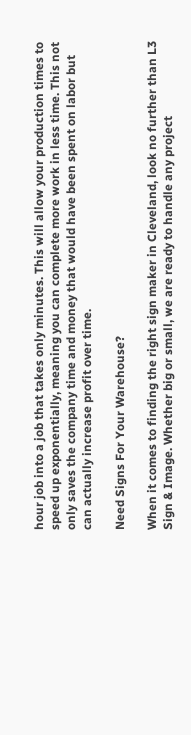hour job into a job that takes only minutes. This will allow your production times to speed up exponentially, meaning you can complete more work in less time. This not only saves the company time and money that would have been spent on labor but can actually increase profit over time.

Need Signs For Your Warehouse?

When it comes to finding the right sign maker in Cleveland, look no further than L3 Sign & Image. Whether big or small, we are ready to handle any project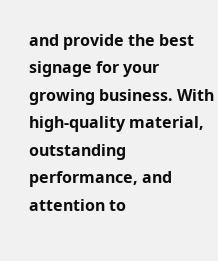and provide the best signage for your growing business. With high-quality material, outstanding performance, and attention to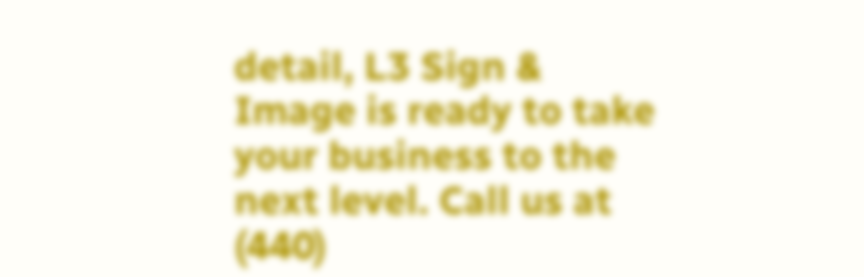detail, L3 Sign & Image is ready to take your business to the next level. Call us at (440)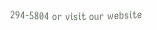294-5804 or visit our website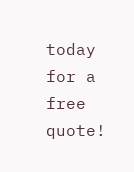today for a free quote!